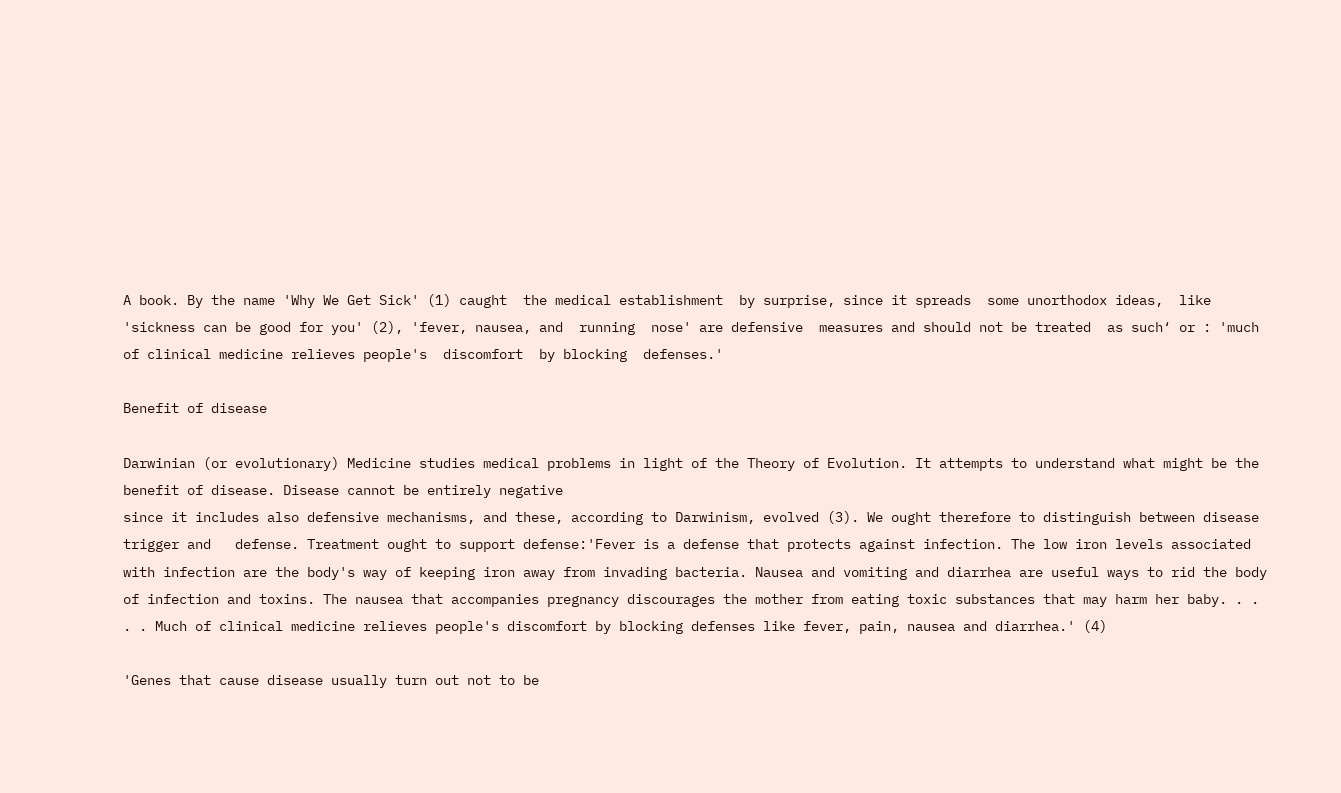A book. By the name 'Why We Get Sick' (1) caught  the medical establishment  by surprise, since it spreads  some unorthodox ideas,  like 'sickness can be good for you' (2), 'fever, nausea, and  running  nose' are defensive  measures and should not be treated  as such‘ or : 'much of clinical medicine relieves people's  discomfort  by blocking  defenses.'

Benefit of disease

Darwinian (or evolutionary) Medicine studies medical problems in light of the Theory of Evolution. It attempts to understand what might be the benefit of disease. Disease cannot be entirely negative
since it includes also defensive mechanisms, and these, according to Darwinism, evolved (3). We ought therefore to distinguish between disease  trigger and   defense. Treatment ought to support defense:'Fever is a defense that protects against infection. The low iron levels associated with infection are the body's way of keeping iron away from invading bacteria. Nausea and vomiting and diarrhea are useful ways to rid the body of infection and toxins. The nausea that accompanies pregnancy discourages the mother from eating toxic substances that may harm her baby. . . . . Much of clinical medicine relieves people's discomfort by blocking defenses like fever, pain, nausea and diarrhea.' (4)

'Genes that cause disease usually turn out not to be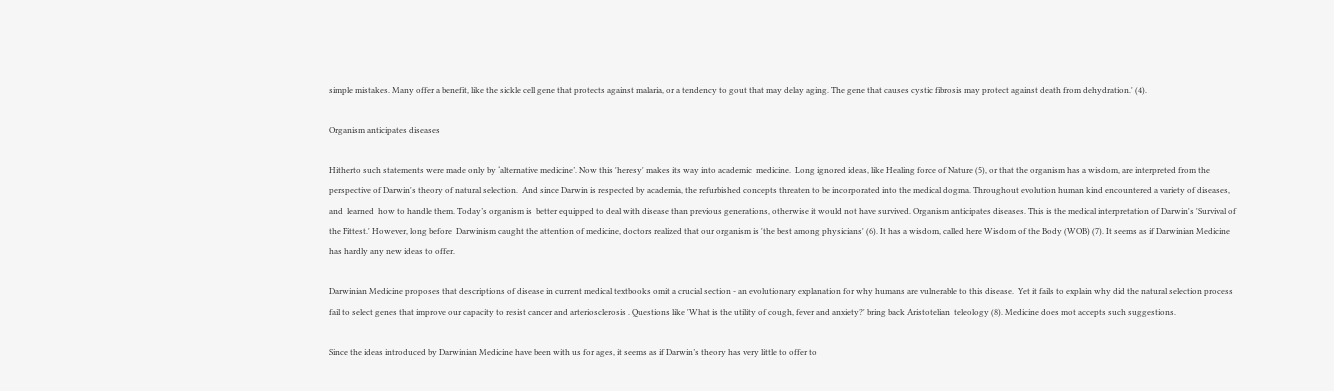simple mistakes. Many offer a benefit, like the sickle cell gene that protects against malaria, or a tendency to gout that may delay aging. The gene that causes cystic fibrosis may protect against death from dehydration.' (4).

Organism anticipates diseases

Hitherto such statements were made only by ‘alternative medicine’. Now this 'heresy' makes its way into academic  medicine.  Long ignored ideas, like Healing force of Nature (5), or that the organism has a wisdom, are interpreted from the perspective of Darwin's theory of natural selection.  And since Darwin is respected by academia, the refurbished concepts threaten to be incorporated into the medical dogma. Throughout evolution human kind encountered a variety of diseases, and  learned  how to handle them. Today’s organism is  better equipped to deal with disease than previous generations, otherwise it would not have survived. Organism anticipates diseases. This is the medical interpretation of Darwin's 'Survival of the Fittest.' However, long before  Darwinism caught the attention of medicine, doctors realized that our organism is 'the best among physicians' (6). It has a wisdom, called here Wisdom of the Body (WOB) (7). It seems as if Darwinian Medicine has hardly any new ideas to offer.

Darwinian Medicine proposes that descriptions of disease in current medical textbooks omit a crucial section - an evolutionary explanation for why humans are vulnerable to this disease.  Yet it fails to explain why did the natural selection process fail to select genes that improve our capacity to resist cancer and arteriosclerosis . Questions like 'What is the utility of cough, fever and anxiety?' bring back Aristotelian  teleology (8). Medicine does mot accepts such suggestions.

Since the ideas introduced by Darwinian Medicine have been with us for ages, it seems as if Darwin’s theory has very little to offer to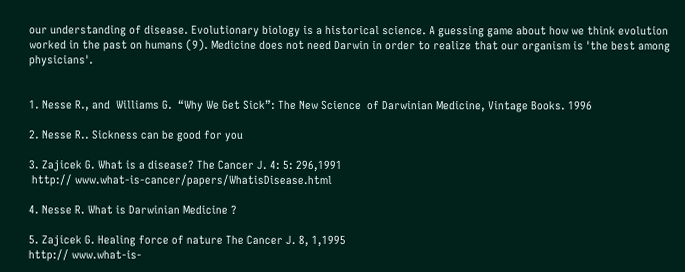our understanding of disease. Evolutionary biology is a historical science. A guessing game about how we think evolution worked in the past on humans (9). Medicine does not need Darwin in order to realize that our organism is 'the best among physicians'.


1. Nesse R., and  Williams G.  “Why We Get Sick”: The New Science  of Darwinian Medicine, Vintage Books. 1996

2. Nesse R.. Sickness can be good for you

3. Zajicek G. What is a disease? The Cancer J. 4: 5: 296,1991
 http:// www.what-is-cancer/papers/WhatisDisease.html

4. Nesse R. What is Darwinian Medicine ?

5. Zajicek G. Healing force of nature The Cancer J. 8, 1,1995
http:// www.what-is-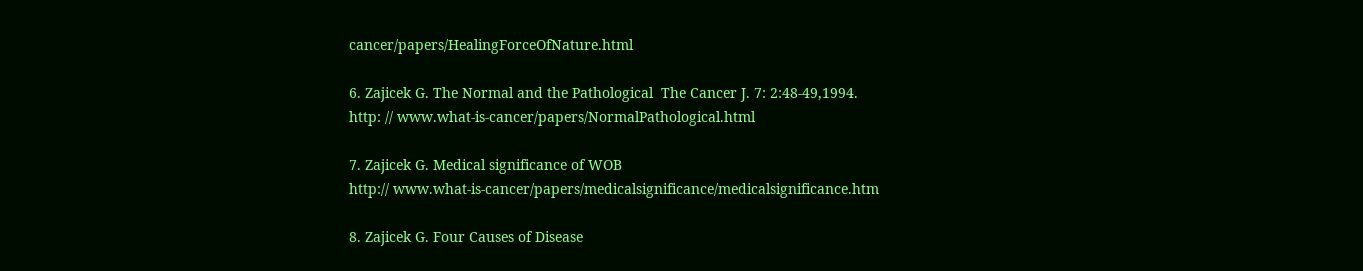cancer/papers/HealingForceOfNature.html

6. Zajicek G. The Normal and the Pathological  The Cancer J. 7: 2:48-49,1994.
http: // www.what-is-cancer/papers/NormalPathological.html

7. Zajicek G. Medical significance of WOB
http:// www.what-is-cancer/papers/medicalsignificance/medicalsignificance.htm

8. Zajicek G. Four Causes of Disease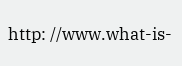http: //www.what-is-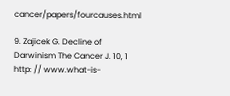cancer/papers/fourcauses.html

9. Zajicek G. Decline of Darwinism The Cancer J. 10, 1
http: // www.what-is-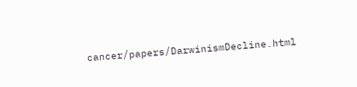cancer/papers/DarwinismDecline.html